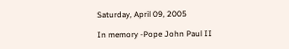Saturday, April 09, 2005

In memory -Pope John Paul II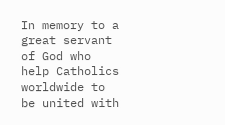In memory to a great servant of God who help Catholics worldwide to be united with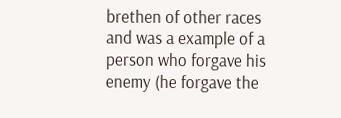brethen of other races and was a example of a person who forgave his enemy (he forgave the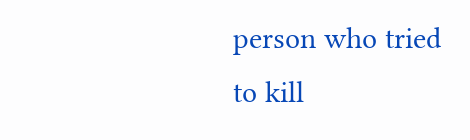person who tried to kill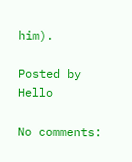him).

Posted by Hello

No comments: